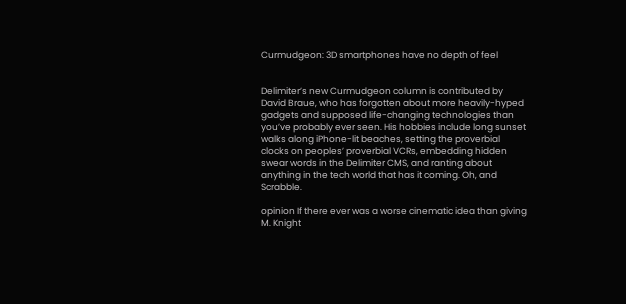Curmudgeon: 3D smartphones have no depth of feel


Delimiter’s new Curmudgeon column is contributed by David Braue, who has forgotten about more heavily-hyped gadgets and supposed life-changing technologies than you’ve probably ever seen. His hobbies include long sunset walks along iPhone-lit beaches, setting the proverbial clocks on peoples’ proverbial VCRs, embedding hidden swear words in the Delimiter CMS, and ranting about anything in the tech world that has it coming. Oh, and Scrabble.

opinion If there ever was a worse cinematic idea than giving M. Knight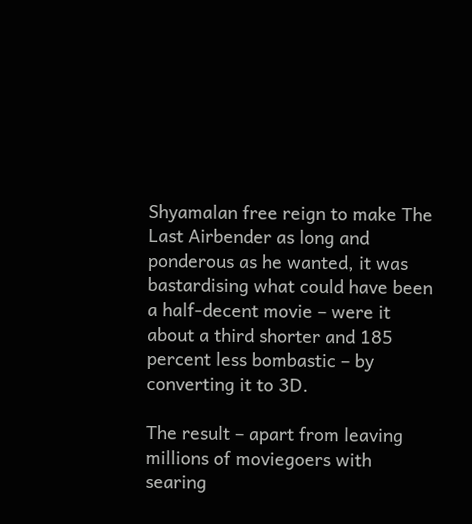Shyamalan free reign to make The Last Airbender as long and ponderous as he wanted, it was bastardising what could have been a half-decent movie – were it about a third shorter and 185 percent less bombastic – by converting it to 3D.

The result – apart from leaving millions of moviegoers with searing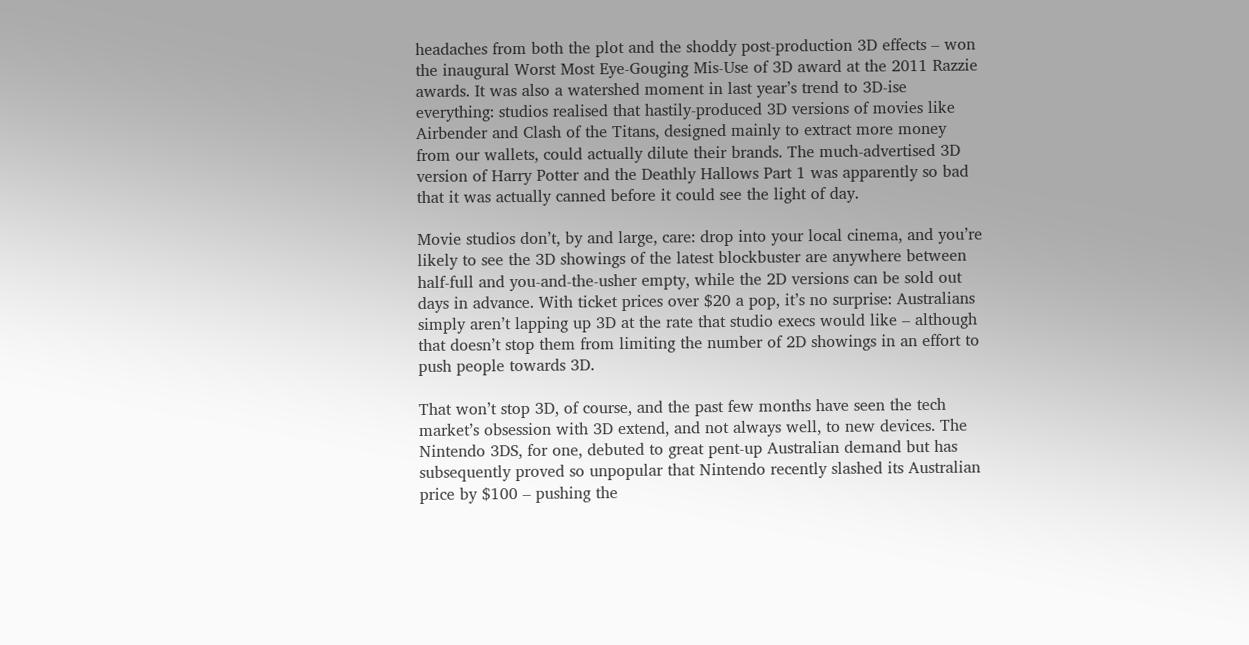headaches from both the plot and the shoddy post-production 3D effects – won the inaugural Worst Most Eye-Gouging Mis-Use of 3D award at the 2011 Razzie awards. It was also a watershed moment in last year’s trend to 3D-ise everything: studios realised that hastily-produced 3D versions of movies like Airbender and Clash of the Titans, designed mainly to extract more money from our wallets, could actually dilute their brands. The much-advertised 3D version of Harry Potter and the Deathly Hallows Part 1 was apparently so bad that it was actually canned before it could see the light of day.

Movie studios don’t, by and large, care: drop into your local cinema, and you’re likely to see the 3D showings of the latest blockbuster are anywhere between half-full and you-and-the-usher empty, while the 2D versions can be sold out days in advance. With ticket prices over $20 a pop, it’s no surprise: Australians simply aren’t lapping up 3D at the rate that studio execs would like – although that doesn’t stop them from limiting the number of 2D showings in an effort to push people towards 3D.

That won’t stop 3D, of course, and the past few months have seen the tech market’s obsession with 3D extend, and not always well, to new devices. The Nintendo 3DS, for one, debuted to great pent-up Australian demand but has subsequently proved so unpopular that Nintendo recently slashed its Australian price by $100 – pushing the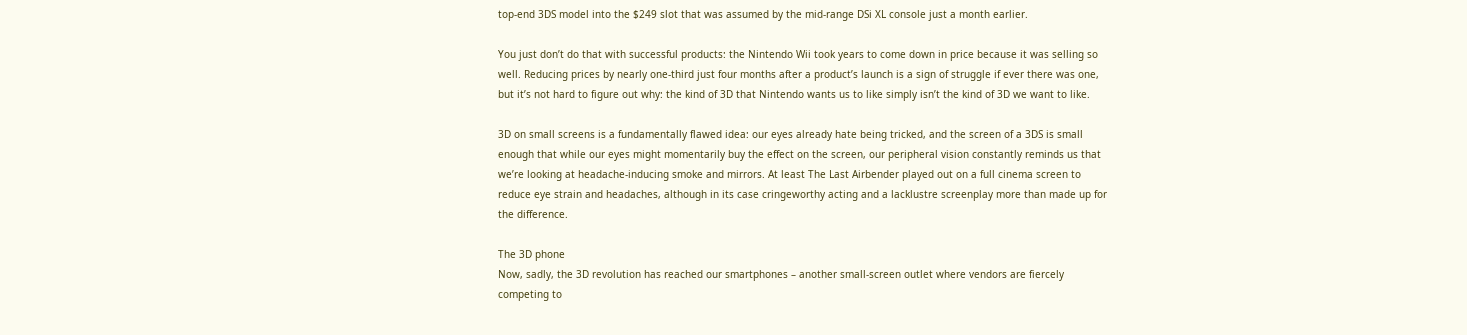top-end 3DS model into the $249 slot that was assumed by the mid-range DSi XL console just a month earlier.

You just don’t do that with successful products: the Nintendo Wii took years to come down in price because it was selling so well. Reducing prices by nearly one-third just four months after a product’s launch is a sign of struggle if ever there was one, but it’s not hard to figure out why: the kind of 3D that Nintendo wants us to like simply isn’t the kind of 3D we want to like.

3D on small screens is a fundamentally flawed idea: our eyes already hate being tricked, and the screen of a 3DS is small enough that while our eyes might momentarily buy the effect on the screen, our peripheral vision constantly reminds us that we’re looking at headache-inducing smoke and mirrors. At least The Last Airbender played out on a full cinema screen to reduce eye strain and headaches, although in its case cringeworthy acting and a lacklustre screenplay more than made up for the difference.

The 3D phone
Now, sadly, the 3D revolution has reached our smartphones – another small-screen outlet where vendors are fiercely competing to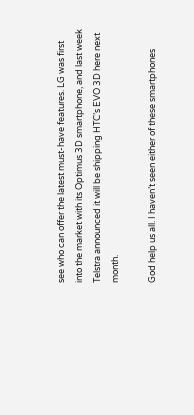see who can offer the latest must-have features. LG was first into the market with its Optimus 3D smartphone, and last week Telstra announced it will be shipping HTC’s EVO 3D here next month.

God help us all. I haven’t seen either of these smartphones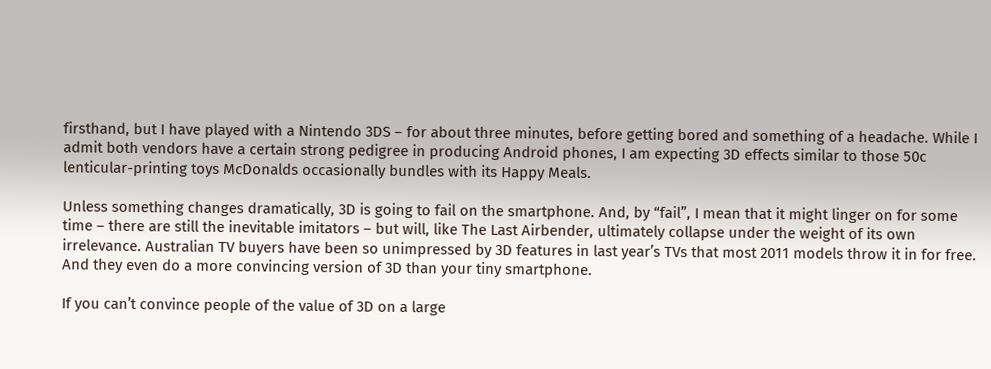firsthand, but I have played with a Nintendo 3DS – for about three minutes, before getting bored and something of a headache. While I admit both vendors have a certain strong pedigree in producing Android phones, I am expecting 3D effects similar to those 50c lenticular-printing toys McDonalds occasionally bundles with its Happy Meals.

Unless something changes dramatically, 3D is going to fail on the smartphone. And, by “fail”, I mean that it might linger on for some time – there are still the inevitable imitators – but will, like The Last Airbender, ultimately collapse under the weight of its own irrelevance. Australian TV buyers have been so unimpressed by 3D features in last year’s TVs that most 2011 models throw it in for free. And they even do a more convincing version of 3D than your tiny smartphone.

If you can’t convince people of the value of 3D on a large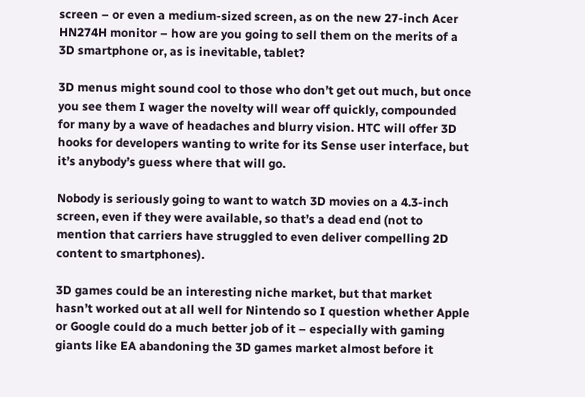screen – or even a medium-sized screen, as on the new 27-inch Acer HN274H monitor – how are you going to sell them on the merits of a 3D smartphone or, as is inevitable, tablet?

3D menus might sound cool to those who don’t get out much, but once you see them I wager the novelty will wear off quickly, compounded for many by a wave of headaches and blurry vision. HTC will offer 3D hooks for developers wanting to write for its Sense user interface, but it’s anybody’s guess where that will go.

Nobody is seriously going to want to watch 3D movies on a 4.3-inch screen, even if they were available, so that’s a dead end (not to mention that carriers have struggled to even deliver compelling 2D content to smartphones).

3D games could be an interesting niche market, but that market hasn’t worked out at all well for Nintendo so I question whether Apple or Google could do a much better job of it – especially with gaming giants like EA abandoning the 3D games market almost before it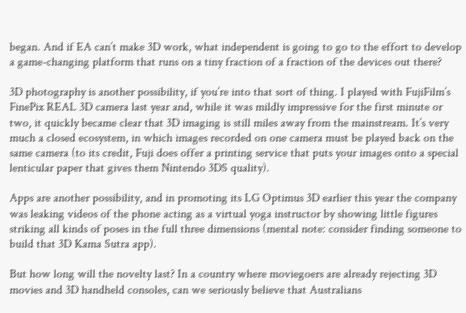began. And if EA can’t make 3D work, what independent is going to go to the effort to develop a game-changing platform that runs on a tiny fraction of a fraction of the devices out there?

3D photography is another possibility, if you’re into that sort of thing. I played with FujiFilm’s FinePix REAL 3D camera last year and, while it was mildly impressive for the first minute or two, it quickly became clear that 3D imaging is still miles away from the mainstream. It’s very much a closed ecosystem, in which images recorded on one camera must be played back on the same camera (to its credit, Fuji does offer a printing service that puts your images onto a special lenticular paper that gives them Nintendo 3DS quality).

Apps are another possibility, and in promoting its LG Optimus 3D earlier this year the company was leaking videos of the phone acting as a virtual yoga instructor by showing little figures striking all kinds of poses in the full three dimensions (mental note: consider finding someone to build that 3D Kama Sutra app).

But how long will the novelty last? In a country where moviegoers are already rejecting 3D movies and 3D handheld consoles, can we seriously believe that Australians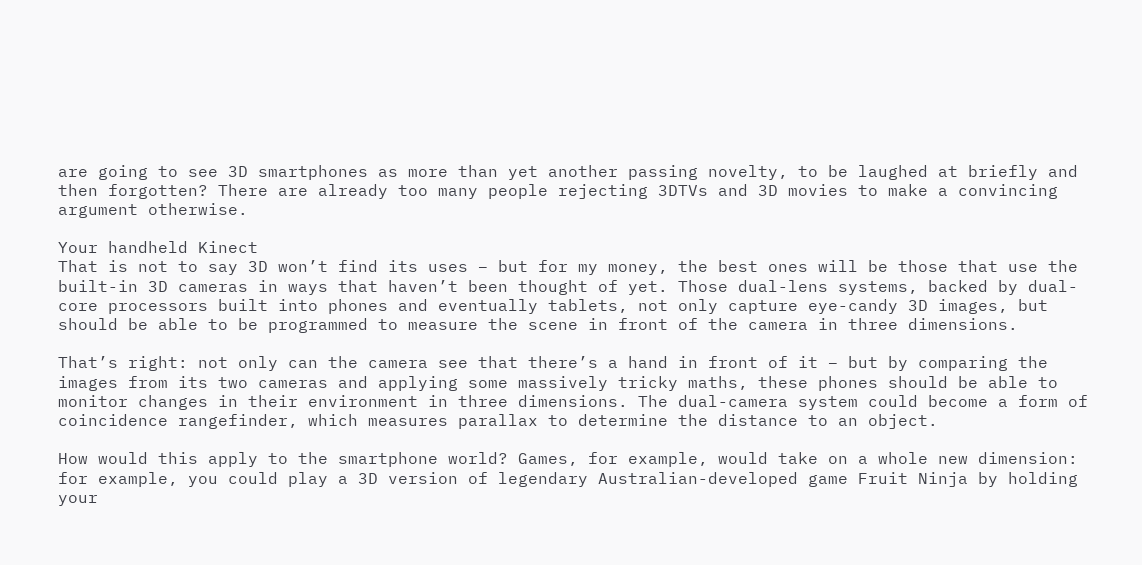are going to see 3D smartphones as more than yet another passing novelty, to be laughed at briefly and then forgotten? There are already too many people rejecting 3DTVs and 3D movies to make a convincing argument otherwise.

Your handheld Kinect
That is not to say 3D won’t find its uses – but for my money, the best ones will be those that use the built-in 3D cameras in ways that haven’t been thought of yet. Those dual-lens systems, backed by dual-core processors built into phones and eventually tablets, not only capture eye-candy 3D images, but should be able to be programmed to measure the scene in front of the camera in three dimensions.

That’s right: not only can the camera see that there’s a hand in front of it – but by comparing the images from its two cameras and applying some massively tricky maths, these phones should be able to monitor changes in their environment in three dimensions. The dual-camera system could become a form of coincidence rangefinder, which measures parallax to determine the distance to an object.

How would this apply to the smartphone world? Games, for example, would take on a whole new dimension: for example, you could play a 3D version of legendary Australian-developed game Fruit Ninja by holding your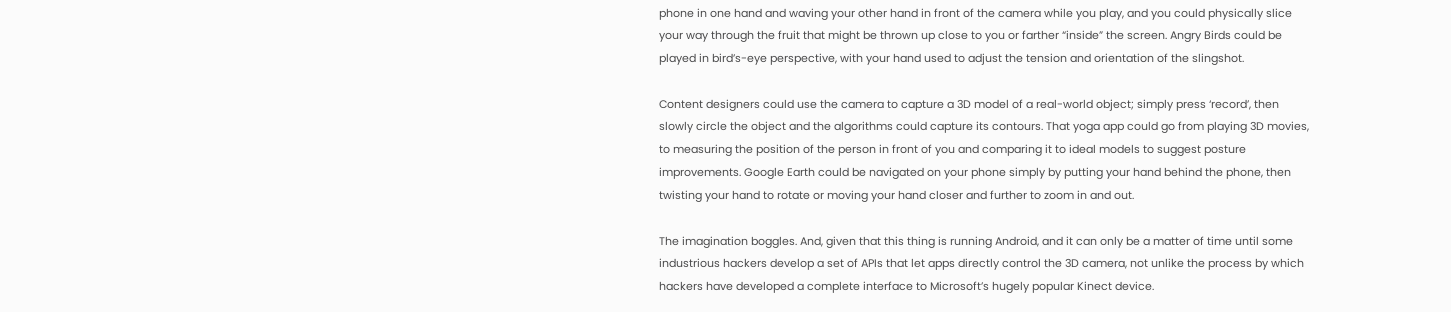phone in one hand and waving your other hand in front of the camera while you play, and you could physically slice your way through the fruit that might be thrown up close to you or farther “inside” the screen. Angry Birds could be played in bird’s-eye perspective, with your hand used to adjust the tension and orientation of the slingshot.

Content designers could use the camera to capture a 3D model of a real-world object; simply press ‘record’, then slowly circle the object and the algorithms could capture its contours. That yoga app could go from playing 3D movies, to measuring the position of the person in front of you and comparing it to ideal models to suggest posture improvements. Google Earth could be navigated on your phone simply by putting your hand behind the phone, then twisting your hand to rotate or moving your hand closer and further to zoom in and out.

The imagination boggles. And, given that this thing is running Android, and it can only be a matter of time until some industrious hackers develop a set of APIs that let apps directly control the 3D camera, not unlike the process by which hackers have developed a complete interface to Microsoft’s hugely popular Kinect device.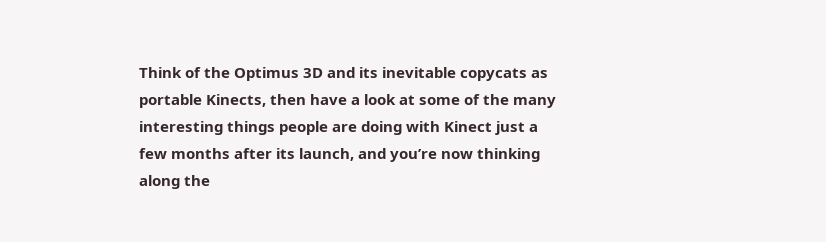Think of the Optimus 3D and its inevitable copycats as portable Kinects, then have a look at some of the many interesting things people are doing with Kinect just a few months after its launch, and you’re now thinking along the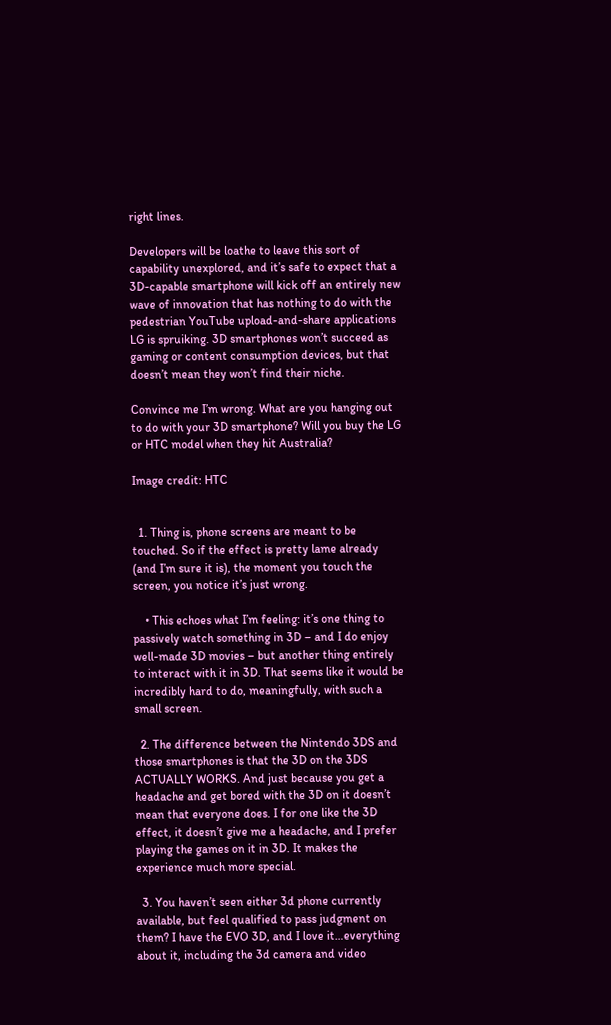right lines.

Developers will be loathe to leave this sort of capability unexplored, and it’s safe to expect that a 3D-capable smartphone will kick off an entirely new wave of innovation that has nothing to do with the pedestrian YouTube upload-and-share applications LG is spruiking. 3D smartphones won’t succeed as gaming or content consumption devices, but that doesn’t mean they won’t find their niche.

Convince me I’m wrong. What are you hanging out to do with your 3D smartphone? Will you buy the LG or HTC model when they hit Australia?

Image credit: HTC


  1. Thing is, phone screens are meant to be touched. So if the effect is pretty lame already (and I’m sure it is), the moment you touch the screen, you notice it’s just wrong.

    • This echoes what I’m feeling: it’s one thing to passively watch something in 3D – and I do enjoy well-made 3D movies – but another thing entirely to interact with it in 3D. That seems like it would be incredibly hard to do, meaningfully, with such a small screen.

  2. The difference between the Nintendo 3DS and those smartphones is that the 3D on the 3DS ACTUALLY WORKS. And just because you get a headache and get bored with the 3D on it doesn’t mean that everyone does. I for one like the 3D effect, it doesn’t give me a headache, and I prefer playing the games on it in 3D. It makes the experience much more special.

  3. You haven’t seen either 3d phone currently available, but feel qualified to pass judgment on them? I have the EVO 3D, and I love it…everything about it, including the 3d camera and video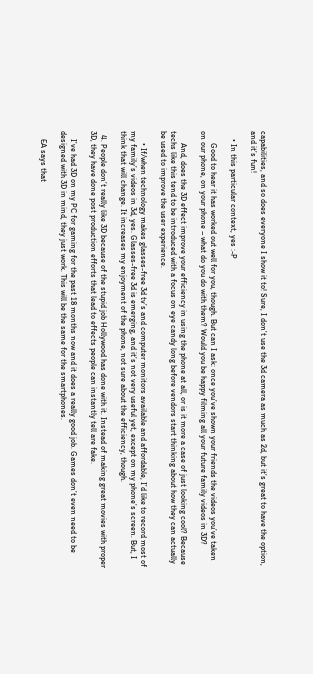capabilities, and so does everyone I show it to! Sure, I don’t use the 3d camera as much as 2d, but it’s great to have the option, and it’s fun!

    • In this particular context, yes :-P

      Good to hear it has worked out well for you, though. But can I ask: once you’ve shown your friends the videos you’ve taken on our phone, on your phone – what do you do with them? Would you be happy filming all your future family videos in 3D?

      And, does the 3D effect improve your efficiency in using the phone at all, or is it more a case of just looking cool? Because techs like this tend to be introduced with a focus on eye candy long before vendors start thinking about how they can actually be used to improve the user experience.

      • If/when technology makes glasses-free 3d tv’s and computer monitors available and affordable, I’d like to record most of my family’s videos in 3d, yes. Glasses-free 3d is emerging, and it’s not very useful yet, except on my phone’s screen. But, I think that will change. It increases my enjoyment of the phone, not sure about the efficiency, though.

  4. People don’t really like 3D because of the stupid job Hollywood has done with it. Instead of making great movies with proper 3D, they have done post production efforts that lead to effects people can instantly tell are fake.

    I’ve had 3D on my PC for gaming for the past 18 months now and it does a really good job. Games don’t even need to be designed with 3D in mind, they just work. This will be the same for the smartphones.

    EA says that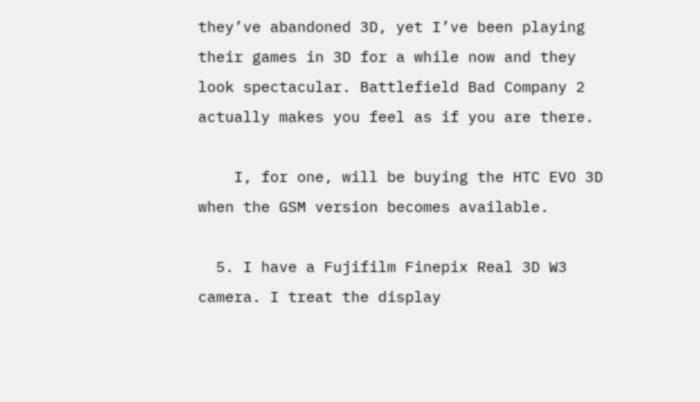they’ve abandoned 3D, yet I’ve been playing their games in 3D for a while now and they look spectacular. Battlefield Bad Company 2 actually makes you feel as if you are there.

    I, for one, will be buying the HTC EVO 3D when the GSM version becomes available.

  5. I have a Fujifilm Finepix Real 3D W3 camera. I treat the display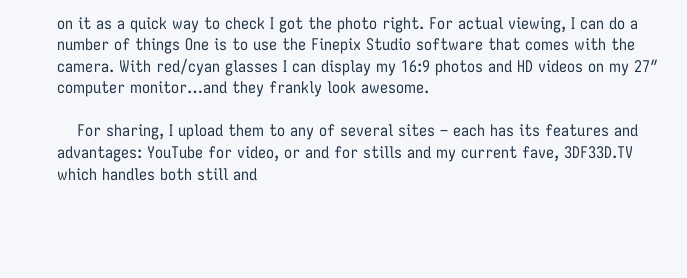on it as a quick way to check I got the photo right. For actual viewing, I can do a number of things One is to use the Finepix Studio software that comes with the camera. With red/cyan glasses I can display my 16:9 photos and HD videos on my 27″ computer monitor…and they frankly look awesome.

    For sharing, I upload them to any of several sites – each has its features and advantages: YouTube for video, or and for stills and my current fave, 3DF33D.TV which handles both still and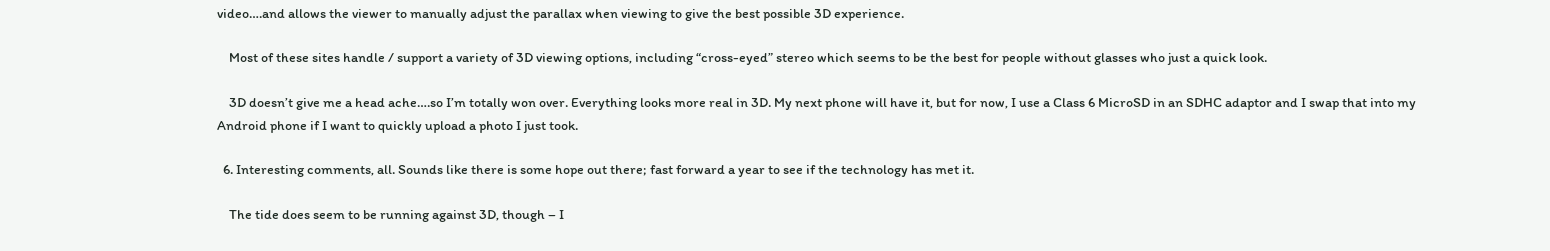video….and allows the viewer to manually adjust the parallax when viewing to give the best possible 3D experience.

    Most of these sites handle / support a variety of 3D viewing options, including “cross-eyed” stereo which seems to be the best for people without glasses who just a quick look.

    3D doesn’t give me a head ache….so I’m totally won over. Everything looks more real in 3D. My next phone will have it, but for now, I use a Class 6 MicroSD in an SDHC adaptor and I swap that into my Android phone if I want to quickly upload a photo I just took.

  6. Interesting comments, all. Sounds like there is some hope out there; fast forward a year to see if the technology has met it.

    The tide does seem to be running against 3D, though – I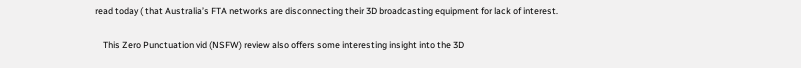read today ( that Australia’s FTA networks are disconnecting their 3D broadcasting equipment for lack of interest.

    This Zero Punctuation vid (NSFW) review also offers some interesting insight into the 3D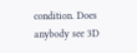condition. Does anybody see 3D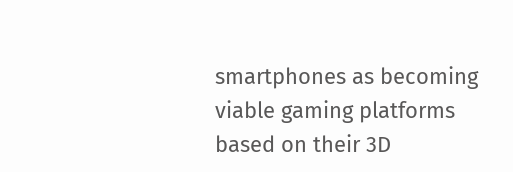smartphones as becoming viable gaming platforms based on their 3D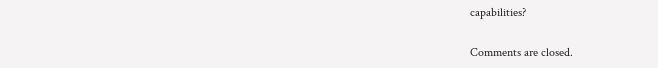capabilities?

Comments are closed.